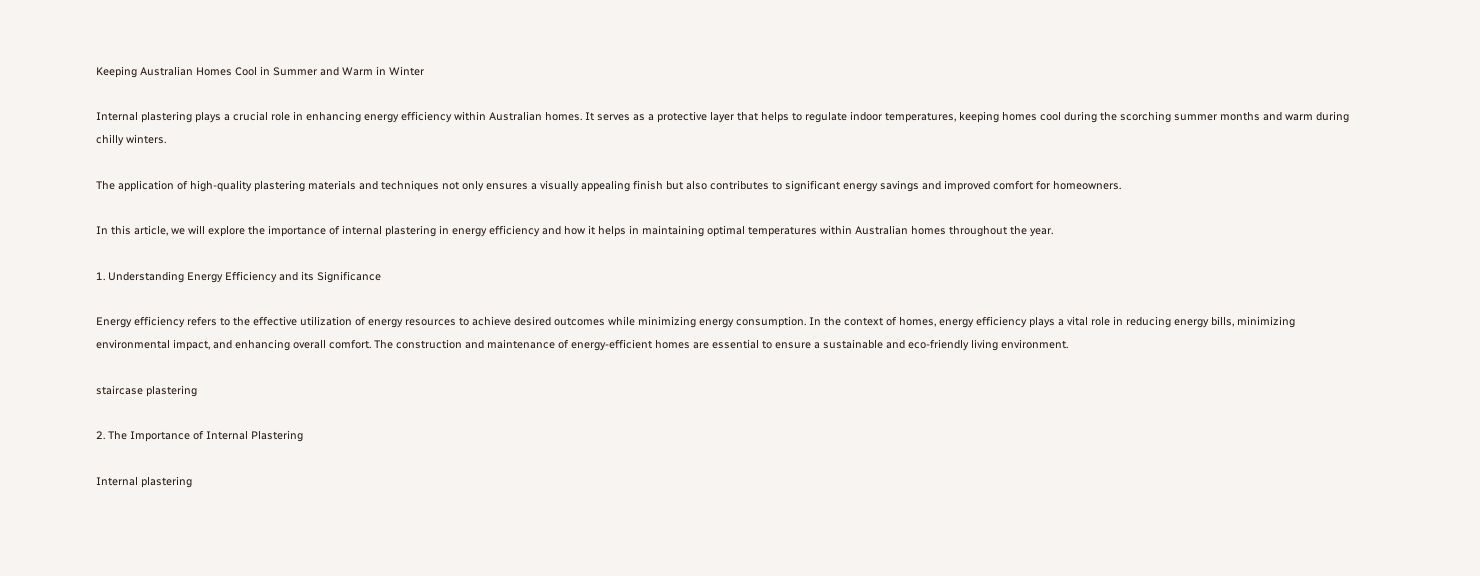Keeping Australian Homes Cool in Summer and Warm in Winter

Internal plastering plays a crucial role in enhancing energy efficiency within Australian homes. It serves as a protective layer that helps to regulate indoor temperatures, keeping homes cool during the scorching summer months and warm during chilly winters.

The application of high-quality plastering materials and techniques not only ensures a visually appealing finish but also contributes to significant energy savings and improved comfort for homeowners.

In this article, we will explore the importance of internal plastering in energy efficiency and how it helps in maintaining optimal temperatures within Australian homes throughout the year.

1. Understanding Energy Efficiency and its Significance

Energy efficiency refers to the effective utilization of energy resources to achieve desired outcomes while minimizing energy consumption. In the context of homes, energy efficiency plays a vital role in reducing energy bills, minimizing environmental impact, and enhancing overall comfort. The construction and maintenance of energy-efficient homes are essential to ensure a sustainable and eco-friendly living environment.

staircase plastering

2. The Importance of Internal Plastering

Internal plastering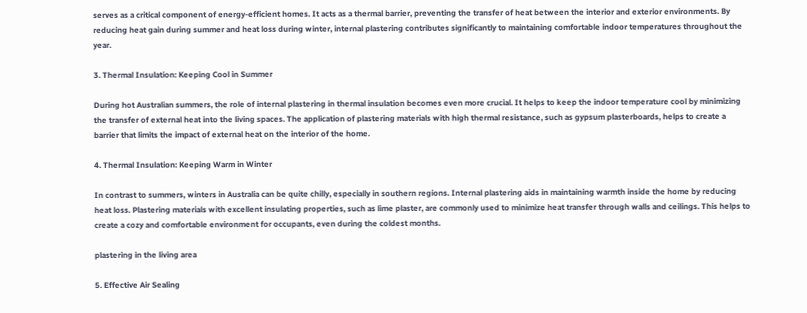serves as a critical component of energy-efficient homes. It acts as a thermal barrier, preventing the transfer of heat between the interior and exterior environments. By reducing heat gain during summer and heat loss during winter, internal plastering contributes significantly to maintaining comfortable indoor temperatures throughout the year.

3. Thermal Insulation: Keeping Cool in Summer

During hot Australian summers, the role of internal plastering in thermal insulation becomes even more crucial. It helps to keep the indoor temperature cool by minimizing the transfer of external heat into the living spaces. The application of plastering materials with high thermal resistance, such as gypsum plasterboards, helps to create a barrier that limits the impact of external heat on the interior of the home.

4. Thermal Insulation: Keeping Warm in Winter

In contrast to summers, winters in Australia can be quite chilly, especially in southern regions. Internal plastering aids in maintaining warmth inside the home by reducing heat loss. Plastering materials with excellent insulating properties, such as lime plaster, are commonly used to minimize heat transfer through walls and ceilings. This helps to create a cozy and comfortable environment for occupants, even during the coldest months.

plastering in the living area

5. Effective Air Sealing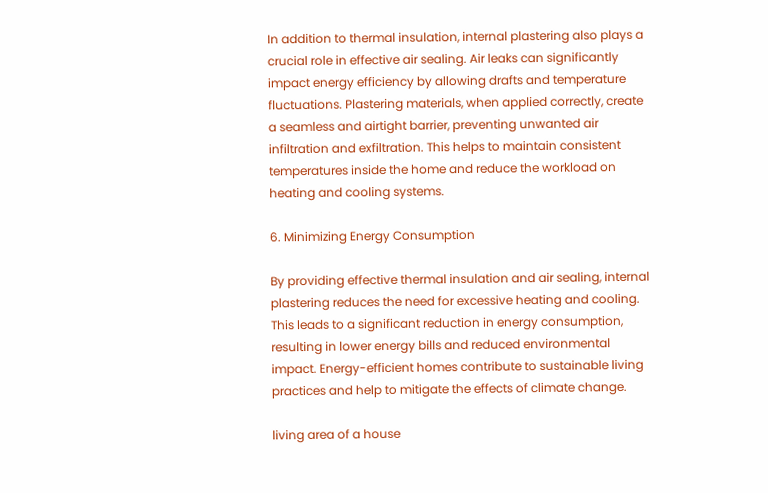In addition to thermal insulation, internal plastering also plays a crucial role in effective air sealing. Air leaks can significantly impact energy efficiency by allowing drafts and temperature fluctuations. Plastering materials, when applied correctly, create a seamless and airtight barrier, preventing unwanted air infiltration and exfiltration. This helps to maintain consistent temperatures inside the home and reduce the workload on heating and cooling systems.

6. Minimizing Energy Consumption

By providing effective thermal insulation and air sealing, internal plastering reduces the need for excessive heating and cooling. This leads to a significant reduction in energy consumption, resulting in lower energy bills and reduced environmental impact. Energy-efficient homes contribute to sustainable living practices and help to mitigate the effects of climate change.

living area of a house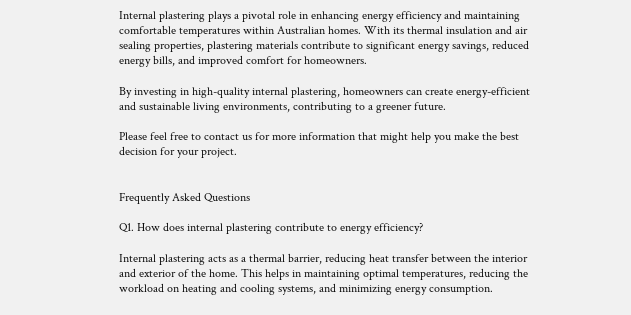Internal plastering plays a pivotal role in enhancing energy efficiency and maintaining comfortable temperatures within Australian homes. With its thermal insulation and air sealing properties, plastering materials contribute to significant energy savings, reduced energy bills, and improved comfort for homeowners.

By investing in high-quality internal plastering, homeowners can create energy-efficient and sustainable living environments, contributing to a greener future.

Please feel free to contact us for more information that might help you make the best decision for your project.


Frequently Asked Questions

Q1. How does internal plastering contribute to energy efficiency?

Internal plastering acts as a thermal barrier, reducing heat transfer between the interior and exterior of the home. This helps in maintaining optimal temperatures, reducing the workload on heating and cooling systems, and minimizing energy consumption.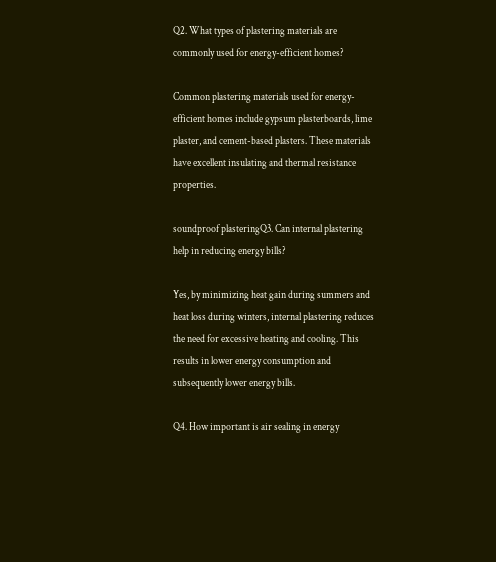Q2. What types of plastering materials are commonly used for energy-efficient homes?

Common plastering materials used for energy-efficient homes include gypsum plasterboards, lime plaster, and cement-based plasters. These materials have excellent insulating and thermal resistance properties.

soundproof plasteringQ3. Can internal plastering help in reducing energy bills?

Yes, by minimizing heat gain during summers and heat loss during winters, internal plastering reduces the need for excessive heating and cooling. This results in lower energy consumption and subsequently lower energy bills.

Q4. How important is air sealing in energy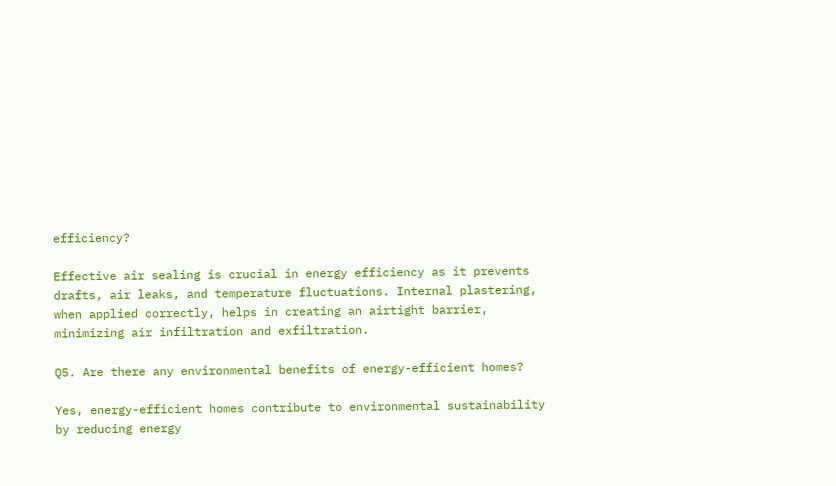efficiency?

Effective air sealing is crucial in energy efficiency as it prevents drafts, air leaks, and temperature fluctuations. Internal plastering, when applied correctly, helps in creating an airtight barrier, minimizing air infiltration and exfiltration.

Q5. Are there any environmental benefits of energy-efficient homes?

Yes, energy-efficient homes contribute to environmental sustainability by reducing energy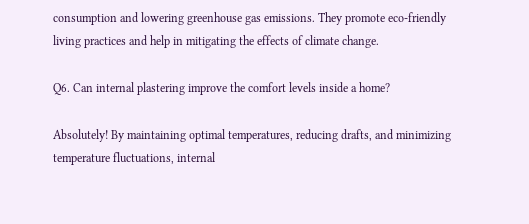consumption and lowering greenhouse gas emissions. They promote eco-friendly living practices and help in mitigating the effects of climate change.

Q6. Can internal plastering improve the comfort levels inside a home?

Absolutely! By maintaining optimal temperatures, reducing drafts, and minimizing temperature fluctuations, internal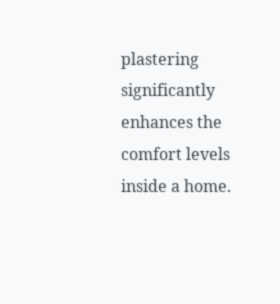plastering significantly enhances the comfort levels inside a home.